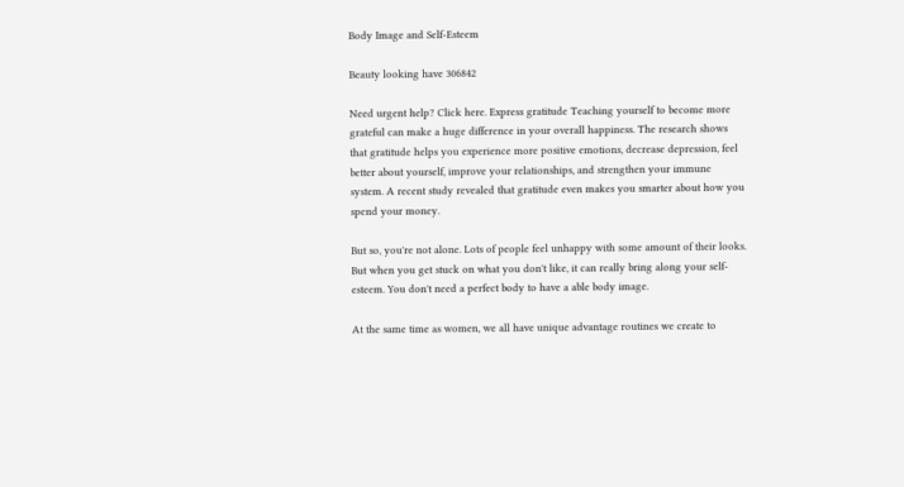Body Image and Self-Esteem

Beauty looking have 306842

Need urgent help? Click here. Express gratitude Teaching yourself to become more grateful can make a huge difference in your overall happiness. The research shows that gratitude helps you experience more positive emotions, decrease depression, feel better about yourself, improve your relationships, and strengthen your immune system. A recent study revealed that gratitude even makes you smarter about how you spend your money.

But so, you're not alone. Lots of people feel unhappy with some amount of their looks. But when you get stuck on what you don't like, it can really bring along your self-esteem. You don't need a perfect body to have a able body image.

At the same time as women, we all have unique advantage routines we create to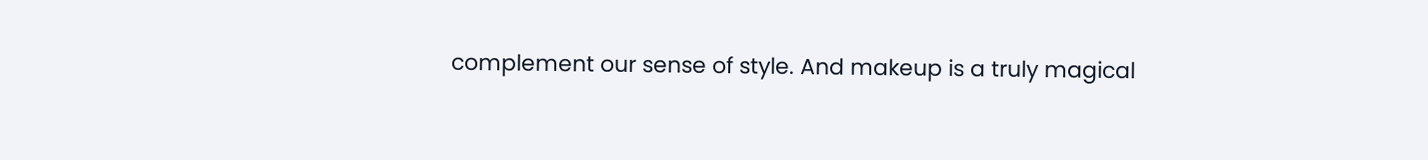complement our sense of style. And makeup is a truly magical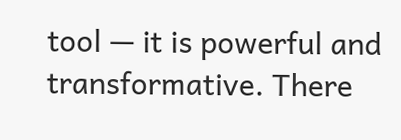tool — it is powerful and transformative. There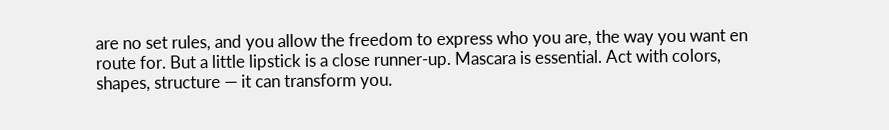are no set rules, and you allow the freedom to express who you are, the way you want en route for. But a little lipstick is a close runner-up. Mascara is essential. Act with colors, shapes, structure — it can transform you.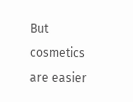But cosmetics are easier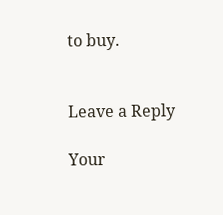to buy.


Leave a Reply

Your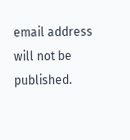email address will not be published.